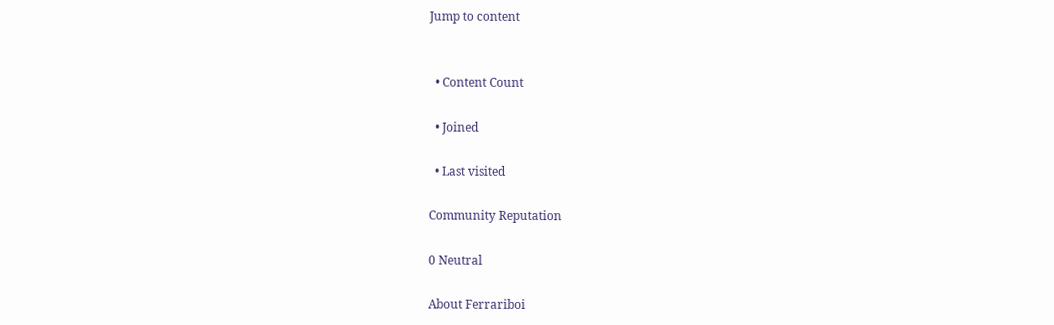Jump to content


  • Content Count

  • Joined

  • Last visited

Community Reputation

0 Neutral

About Ferrariboi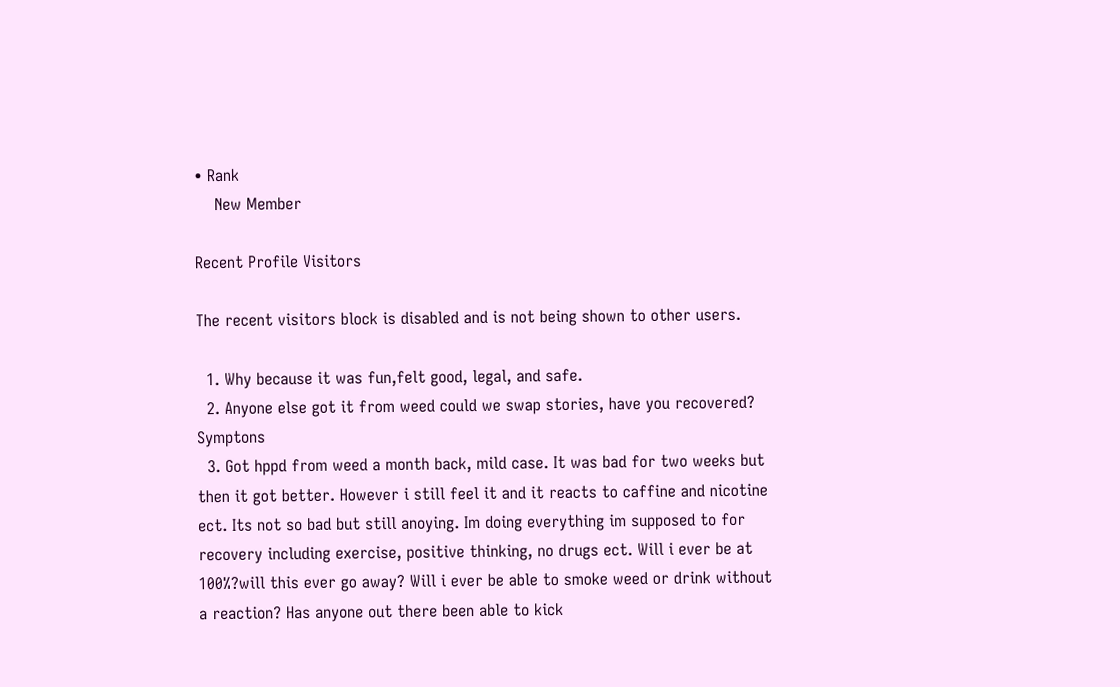• Rank
    New Member

Recent Profile Visitors

The recent visitors block is disabled and is not being shown to other users.

  1. Why because it was fun,felt good, legal, and safe.
  2. Anyone else got it from weed could we swap stories, have you recovered? Symptons
  3. Got hppd from weed a month back, mild case. It was bad for two weeks but then it got better. However i still feel it and it reacts to caffine and nicotine ect. Its not so bad but still anoying. Im doing everything im supposed to for recovery including exercise, positive thinking, no drugs ect. Will i ever be at 100%?will this ever go away? Will i ever be able to smoke weed or drink without a reaction? Has anyone out there been able to kick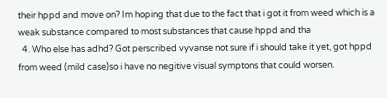their hppd and move on? Im hoping that due to the fact that i got it from weed which is a weak substance compared to most substances that cause hppd and tha
  4. Who else has adhd? Got perscribed vyvanse not sure if i should take it yet, got hppd from weed (mild case)so i have no negitive visual symptons that could worsen.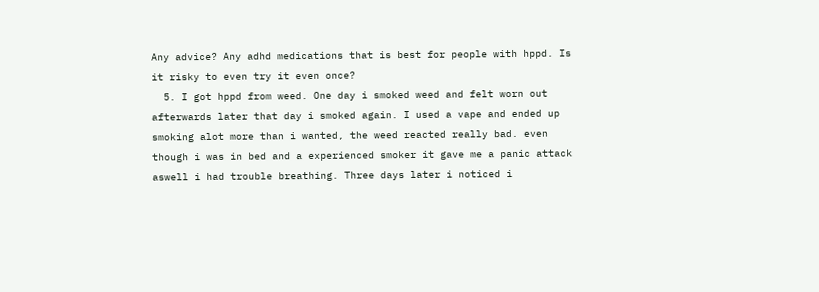Any advice? Any adhd medications that is best for people with hppd. Is it risky to even try it even once?
  5. I got hppd from weed. One day i smoked weed and felt worn out afterwards later that day i smoked again. I used a vape and ended up smoking alot more than i wanted, the weed reacted really bad. even though i was in bed and a experienced smoker it gave me a panic attack aswell i had trouble breathing. Three days later i noticed i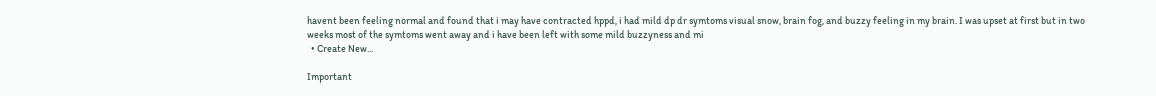havent been feeling normal and found that i may have contracted hppd, i had mild dp dr symtoms visual snow, brain fog, and buzzy feeling in my brain. I was upset at first but in two weeks most of the symtoms went away and i have been left with some mild buzzyness and mi
  • Create New...

Important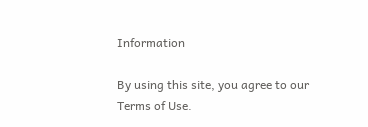Information

By using this site, you agree to our Terms of Use.